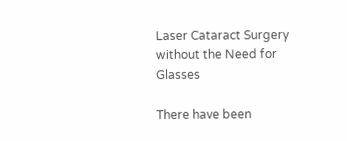Laser Cataract Surgery without the Need for Glasses

There have been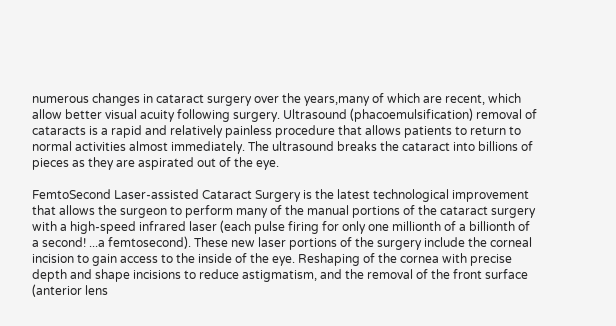numerous changes in cataract surgery over the years,many of which are recent, which allow better visual acuity following surgery. Ultrasound (phacoemulsification) removal of cataracts is a rapid and relatively painless procedure that allows patients to return to normal activities almost immediately. The ultrasound breaks the cataract into billions of pieces as they are aspirated out of the eye.

FemtoSecond Laser-assisted Cataract Surgery is the latest technological improvement that allows the surgeon to perform many of the manual portions of the cataract surgery with a high-speed infrared laser (each pulse firing for only one millionth of a billionth of a second! ...a femtosecond). These new laser portions of the surgery include the corneal incision to gain access to the inside of the eye. Reshaping of the cornea with precise depth and shape incisions to reduce astigmatism, and the removal of the front surface (anterior lens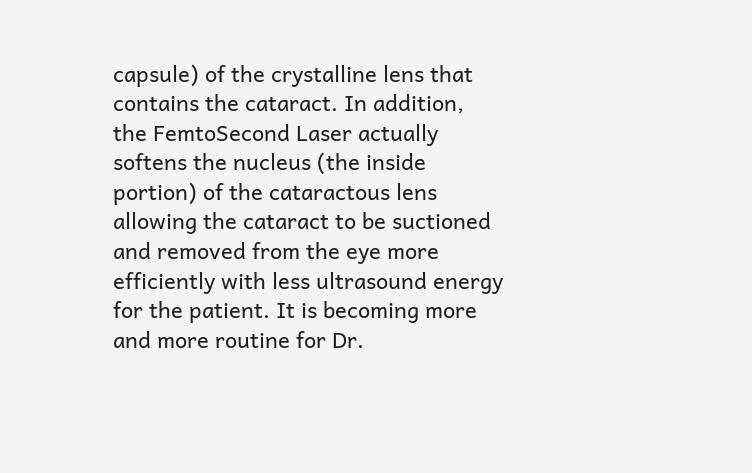capsule) of the crystalline lens that contains the cataract. In addition, the FemtoSecond Laser actually softens the nucleus (the inside portion) of the cataractous lens allowing the cataract to be suctioned and removed from the eye more efficiently with less ultrasound energy for the patient. It is becoming more and more routine for Dr.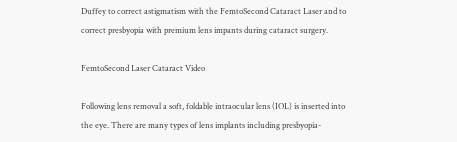Duffey to correct astigmatism with the FemtoSecond Cataract Laser and to correct presbyopia with premium lens impants during cataract surgery.

FemtoSecond Laser Cataract Video

Following lens removal a soft, foldable intraocular lens (IOL) is inserted into the eye. There are many types of lens implants including presbyopia-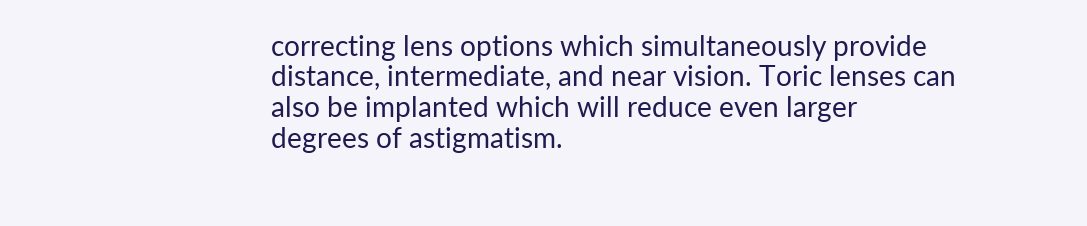correcting lens options which simultaneously provide distance, intermediate, and near vision. Toric lenses can also be implanted which will reduce even larger degrees of astigmatism.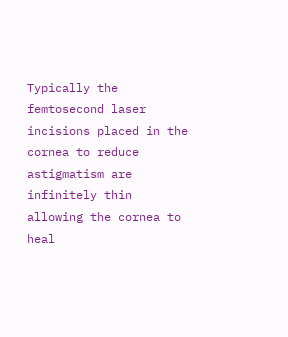Typically the femtosecond laser incisions placed in the cornea to reduce astigmatism are infinitely thin allowing the cornea to heal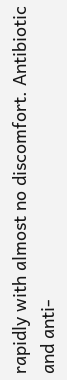rapidly with almost no discomfort. Antibiotic and anti-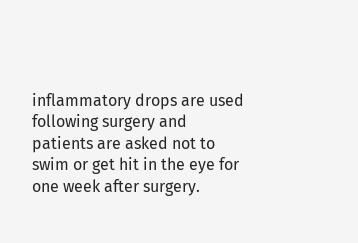inflammatory drops are used following surgery and patients are asked not to swim or get hit in the eye for one week after surgery.